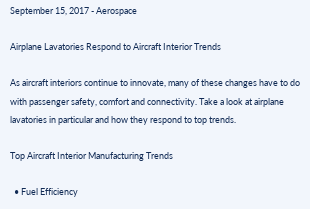September 15, 2017 - Aerospace

Airplane Lavatories Respond to Aircraft Interior Trends

As aircraft interiors continue to innovate, many of these changes have to do with passenger safety, comfort and connectivity. Take a look at airplane lavatories in particular and how they respond to top trends.

Top Aircraft Interior Manufacturing Trends

  • Fuel Efficiency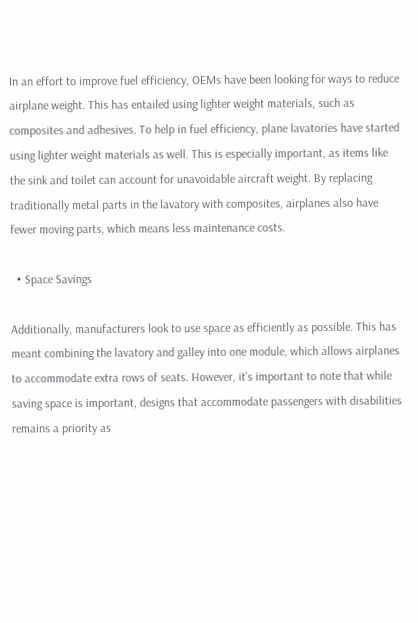In an effort to improve fuel efficiency, OEMs have been looking for ways to reduce airplane weight. This has entailed using lighter weight materials, such as composites and adhesives. To help in fuel efficiency, plane lavatories have started using lighter weight materials as well. This is especially important, as items like the sink and toilet can account for unavoidable aircraft weight. By replacing traditionally metal parts in the lavatory with composites, airplanes also have fewer moving parts, which means less maintenance costs.

  • Space Savings

Additionally, manufacturers look to use space as efficiently as possible. This has meant combining the lavatory and galley into one module, which allows airplanes to accommodate extra rows of seats. However, it’s important to note that while saving space is important, designs that accommodate passengers with disabilities remains a priority as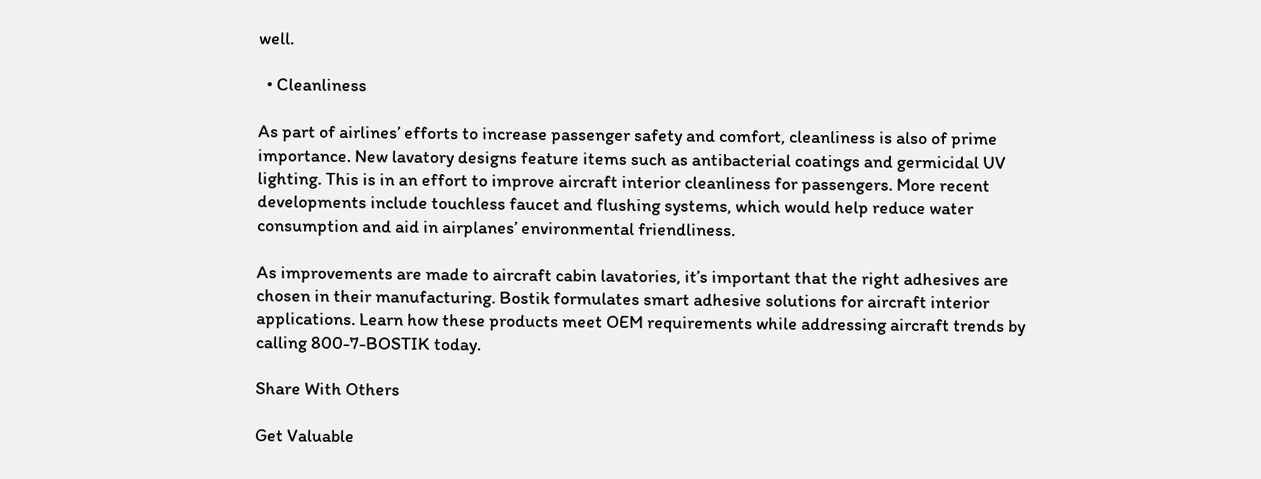well.

  • Cleanliness

As part of airlines’ efforts to increase passenger safety and comfort, cleanliness is also of prime importance. New lavatory designs feature items such as antibacterial coatings and germicidal UV lighting. This is in an effort to improve aircraft interior cleanliness for passengers. More recent developments include touchless faucet and flushing systems, which would help reduce water consumption and aid in airplanes’ environmental friendliness.

As improvements are made to aircraft cabin lavatories, it’s important that the right adhesives are chosen in their manufacturing. Bostik formulates smart adhesive solutions for aircraft interior applications. Learn how these products meet OEM requirements while addressing aircraft trends by calling 800-7-BOSTIK today.

Share With Others

Get Valuable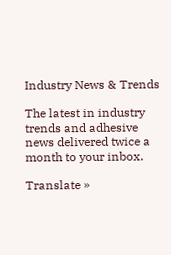Industry News & Trends

The latest in industry trends and adhesive news delivered twice a month to your inbox.

Translate »